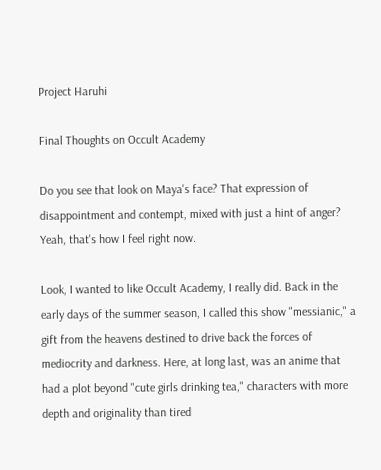Project Haruhi

Final Thoughts on Occult Academy

Do you see that look on Maya's face? That expression of disappointment and contempt, mixed with just a hint of anger? Yeah, that's how I feel right now.

Look, I wanted to like Occult Academy, I really did. Back in the early days of the summer season, I called this show "messianic," a gift from the heavens destined to drive back the forces of mediocrity and darkness. Here, at long last, was an anime that had a plot beyond "cute girls drinking tea," characters with more depth and originality than tired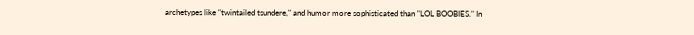archetypes like "twintailed tsundere," and humor more sophisticated than "LOL BOOBIES." In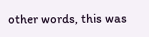other words, this was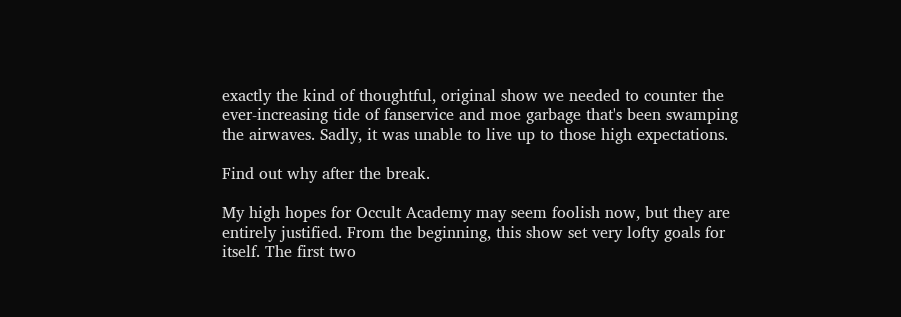exactly the kind of thoughtful, original show we needed to counter the ever-increasing tide of fanservice and moe garbage that's been swamping the airwaves. Sadly, it was unable to live up to those high expectations.

Find out why after the break.

My high hopes for Occult Academy may seem foolish now, but they are entirely justified. From the beginning, this show set very lofty goals for itself. The first two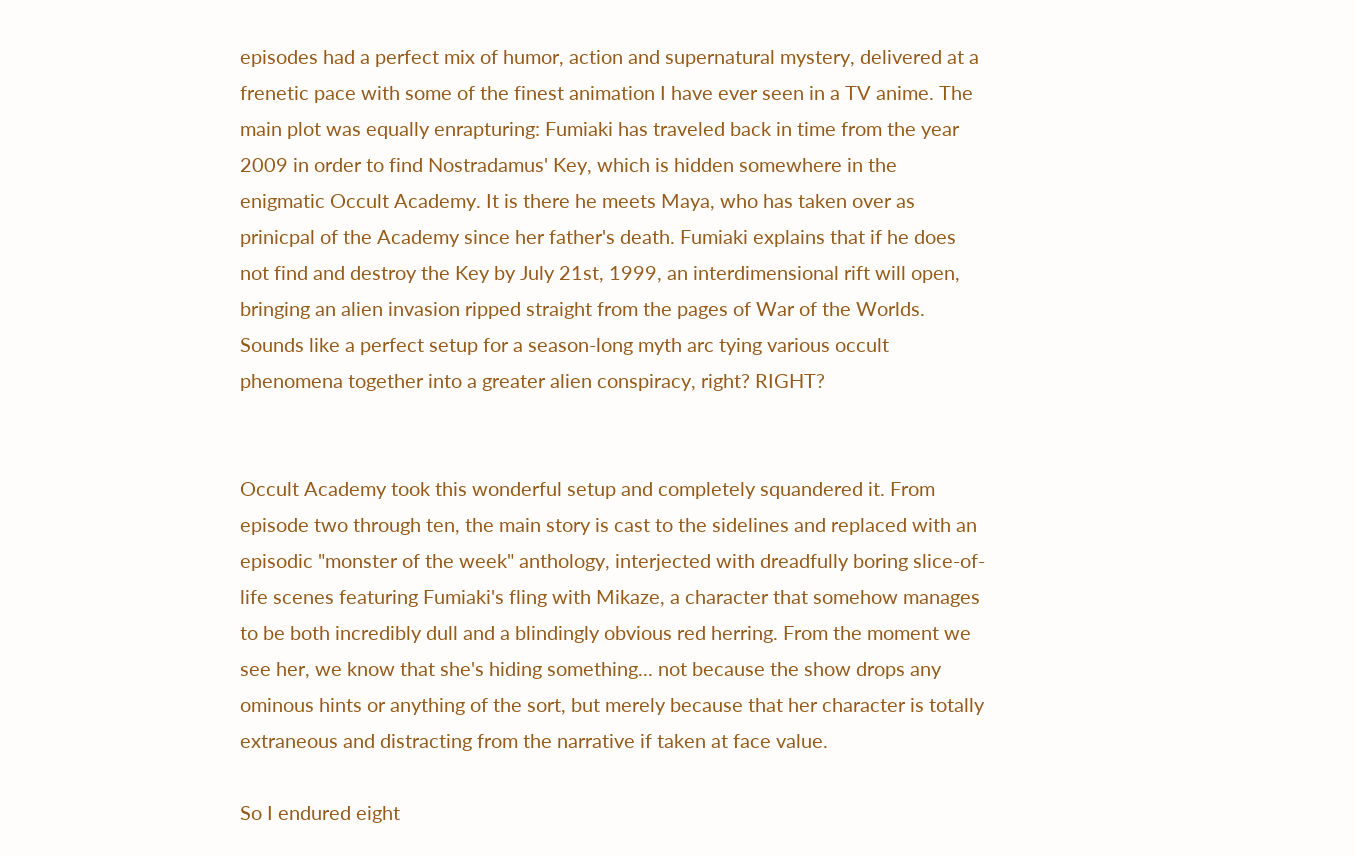episodes had a perfect mix of humor, action and supernatural mystery, delivered at a frenetic pace with some of the finest animation I have ever seen in a TV anime. The main plot was equally enrapturing: Fumiaki has traveled back in time from the year 2009 in order to find Nostradamus' Key, which is hidden somewhere in the enigmatic Occult Academy. It is there he meets Maya, who has taken over as prinicpal of the Academy since her father's death. Fumiaki explains that if he does not find and destroy the Key by July 21st, 1999, an interdimensional rift will open, bringing an alien invasion ripped straight from the pages of War of the Worlds. Sounds like a perfect setup for a season-long myth arc tying various occult phenomena together into a greater alien conspiracy, right? RIGHT?


Occult Academy took this wonderful setup and completely squandered it. From episode two through ten, the main story is cast to the sidelines and replaced with an episodic "monster of the week" anthology, interjected with dreadfully boring slice-of-life scenes featuring Fumiaki's fling with Mikaze, a character that somehow manages to be both incredibly dull and a blindingly obvious red herring. From the moment we see her, we know that she's hiding something... not because the show drops any ominous hints or anything of the sort, but merely because that her character is totally extraneous and distracting from the narrative if taken at face value.

So I endured eight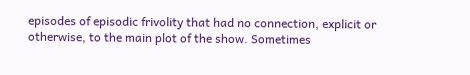episodes of episodic frivolity that had no connection, explicit or otherwise, to the main plot of the show. Sometimes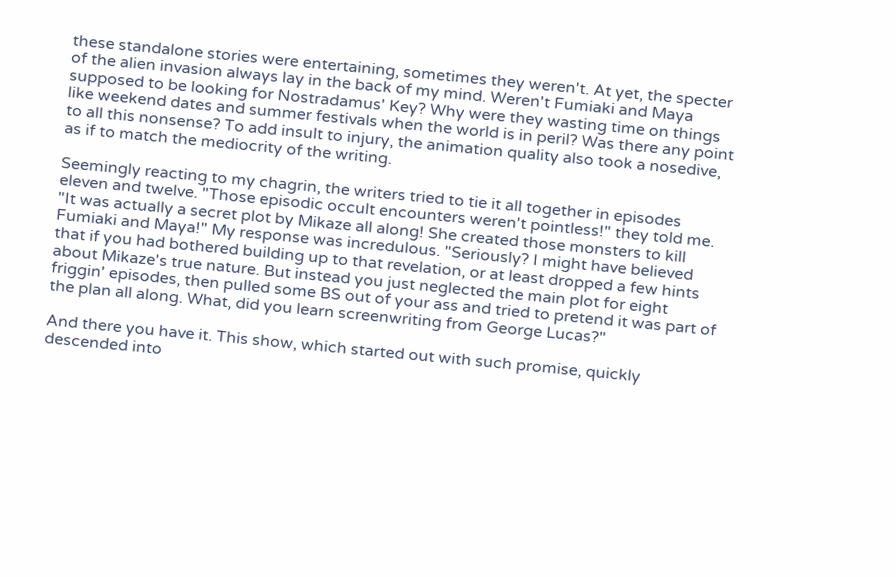these standalone stories were entertaining, sometimes they weren't. At yet, the specter of the alien invasion always lay in the back of my mind. Weren't Fumiaki and Maya supposed to be looking for Nostradamus' Key? Why were they wasting time on things like weekend dates and summer festivals when the world is in peril? Was there any point to all this nonsense? To add insult to injury, the animation quality also took a nosedive, as if to match the mediocrity of the writing.

Seemingly reacting to my chagrin, the writers tried to tie it all together in episodes eleven and twelve. "Those episodic occult encounters weren't pointless!" they told me. "It was actually a secret plot by Mikaze all along! She created those monsters to kill Fumiaki and Maya!" My response was incredulous. "Seriously? I might have believed that if you had bothered building up to that revelation, or at least dropped a few hints about Mikaze's true nature. But instead you just neglected the main plot for eight friggin' episodes, then pulled some BS out of your ass and tried to pretend it was part of the plan all along. What, did you learn screenwriting from George Lucas?"

And there you have it. This show, which started out with such promise, quickly descended into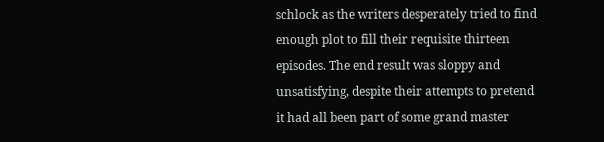schlock as the writers desperately tried to find enough plot to fill their requisite thirteen episodes. The end result was sloppy and unsatisfying, despite their attempts to pretend it had all been part of some grand master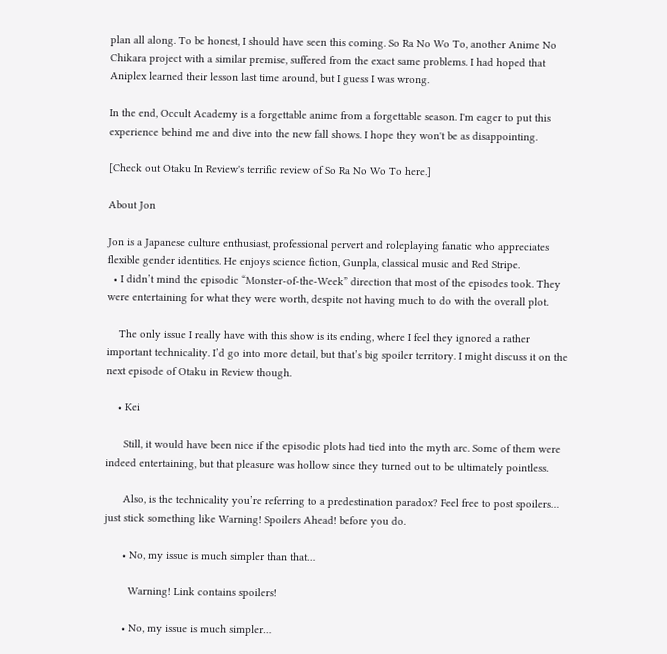plan all along. To be honest, I should have seen this coming. So Ra No Wo To, another Anime No Chikara project with a similar premise, suffered from the exact same problems. I had hoped that Aniplex learned their lesson last time around, but I guess I was wrong.

In the end, Occult Academy is a forgettable anime from a forgettable season. I'm eager to put this experience behind me and dive into the new fall shows. I hope they won't be as disappointing.

[Check out Otaku In Review's terrific review of So Ra No Wo To here.]

About Jon

Jon is a Japanese culture enthusiast, professional pervert and roleplaying fanatic who appreciates flexible gender identities. He enjoys science fiction, Gunpla, classical music and Red Stripe.
  • I didn’t mind the episodic “Monster-of-the-Week” direction that most of the episodes took. They were entertaining for what they were worth, despite not having much to do with the overall plot.

    The only issue I really have with this show is its ending, where I feel they ignored a rather important technicality. I’d go into more detail, but that’s big spoiler territory. I might discuss it on the next episode of Otaku in Review though.

    • Kei

      Still, it would have been nice if the episodic plots had tied into the myth arc. Some of them were indeed entertaining, but that pleasure was hollow since they turned out to be ultimately pointless.

      Also, is the technicality you’re referring to a predestination paradox? Feel free to post spoilers… just stick something like Warning! Spoilers Ahead! before you do.

      • No, my issue is much simpler than that…

        Warning! Link contains spoilers!

      • No, my issue is much simpler…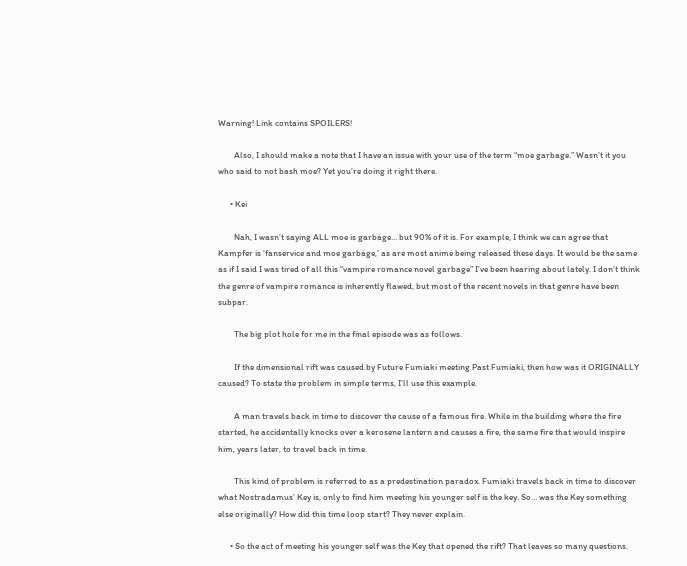Warning! Link contains SPOILERS!

        Also, I should make a note that I have an issue with your use of the term “moe garbage.” Wasn’t it you who said to not bash moe? Yet you’re doing it right there.

      • Kei

        Nah, I wasn’t saying ALL moe is garbage… but 90% of it is. For example, I think we can agree that Kampfer is ‘fanservice and moe garbage,’ as are most anime being released these days. It would be the same as if I said I was tired of all this “vampire romance novel garbage” I’ve been hearing about lately. I don’t think the genre of vampire romance is inherently flawed, but most of the recent novels in that genre have been subpar.

        The big plot hole for me in the final episode was as follows.

        If the dimensional rift was caused by Future Fumiaki meeting Past Fumiaki, then how was it ORIGINALLY caused? To state the problem in simple terms, I’ll use this example.

        A man travels back in time to discover the cause of a famous fire. While in the building where the fire started, he accidentally knocks over a kerosene lantern and causes a fire, the same fire that would inspire him, years later, to travel back in time.

        This kind of problem is referred to as a predestination paradox. Fumiaki travels back in time to discover what Nostradamus’ Key is, only to find him meeting his younger self is the key. So… was the Key something else originally? How did this time loop start? They never explain.

      • So the act of meeting his younger self was the Key that opened the rift? That leaves so many questions.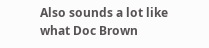Also sounds a lot like what Doc Brown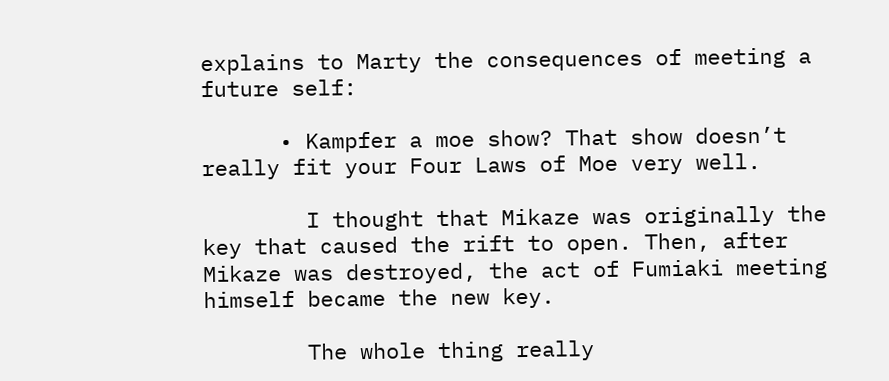explains to Marty the consequences of meeting a future self:

      • Kampfer a moe show? That show doesn’t really fit your Four Laws of Moe very well.

        I thought that Mikaze was originally the key that caused the rift to open. Then, after Mikaze was destroyed, the act of Fumiaki meeting himself became the new key.

        The whole thing really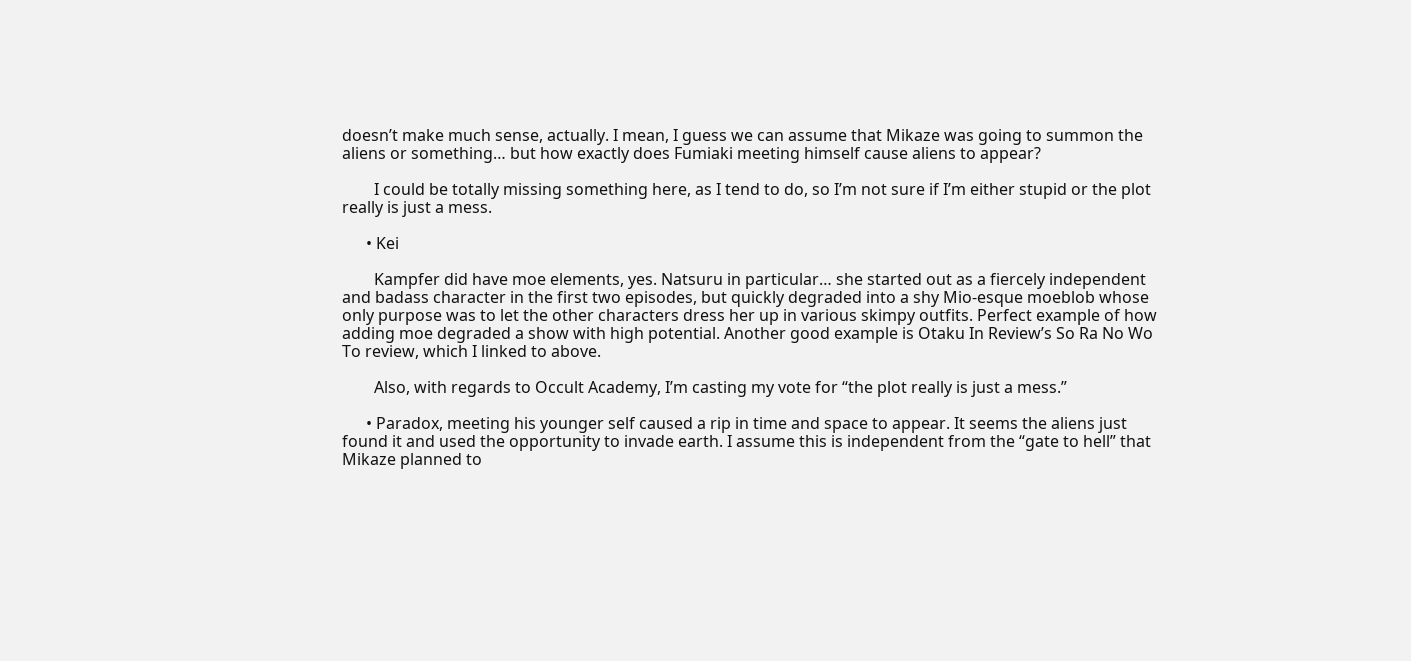doesn’t make much sense, actually. I mean, I guess we can assume that Mikaze was going to summon the aliens or something… but how exactly does Fumiaki meeting himself cause aliens to appear?

        I could be totally missing something here, as I tend to do, so I’m not sure if I’m either stupid or the plot really is just a mess.

      • Kei

        Kampfer did have moe elements, yes. Natsuru in particular… she started out as a fiercely independent and badass character in the first two episodes, but quickly degraded into a shy Mio-esque moeblob whose only purpose was to let the other characters dress her up in various skimpy outfits. Perfect example of how adding moe degraded a show with high potential. Another good example is Otaku In Review’s So Ra No Wo To review, which I linked to above.

        Also, with regards to Occult Academy, I’m casting my vote for “the plot really is just a mess.”

      • Paradox, meeting his younger self caused a rip in time and space to appear. It seems the aliens just found it and used the opportunity to invade earth. I assume this is independent from the “gate to hell” that Mikaze planned to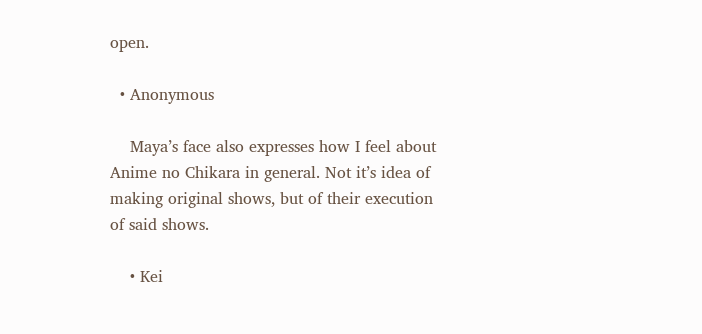open.

  • Anonymous

    Maya’s face also expresses how I feel about Anime no Chikara in general. Not it’s idea of making original shows, but of their execution of said shows.

    • Kei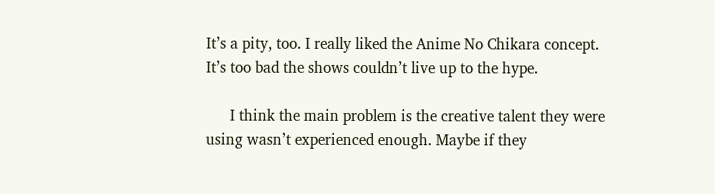It’s a pity, too. I really liked the Anime No Chikara concept. It’s too bad the shows couldn’t live up to the hype.

      I think the main problem is the creative talent they were using wasn’t experienced enough. Maybe if they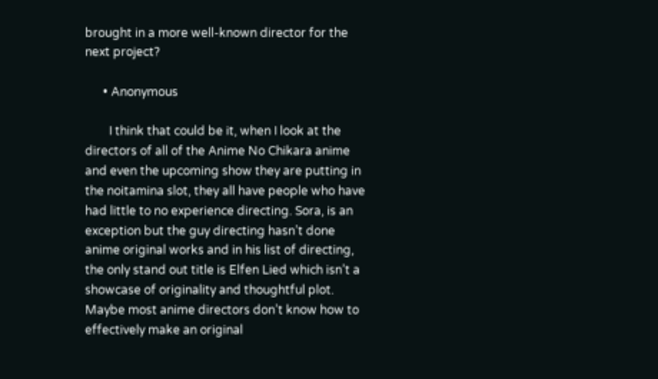brought in a more well-known director for the next project?

      • Anonymous

        I think that could be it, when I look at the directors of all of the Anime No Chikara anime and even the upcoming show they are putting in the noitamina slot, they all have people who have had little to no experience directing. Sora, is an exception but the guy directing hasn’t done anime original works and in his list of directing, the only stand out title is Elfen Lied which isn’t a showcase of originality and thoughtful plot. Maybe most anime directors don’t know how to effectively make an original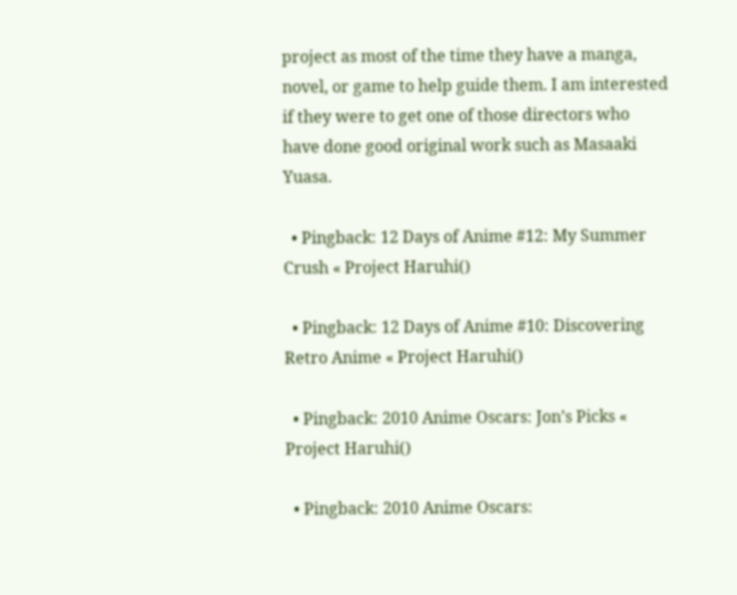project as most of the time they have a manga, novel, or game to help guide them. I am interested if they were to get one of those directors who have done good original work such as Masaaki Yuasa.

  • Pingback: 12 Days of Anime #12: My Summer Crush « Project Haruhi()

  • Pingback: 12 Days of Anime #10: Discovering Retro Anime « Project Haruhi()

  • Pingback: 2010 Anime Oscars: Jon’s Picks « Project Haruhi()

  • Pingback: 2010 Anime Oscars: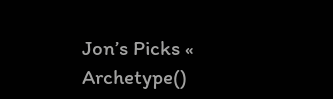Jon’s Picks « Archetype()